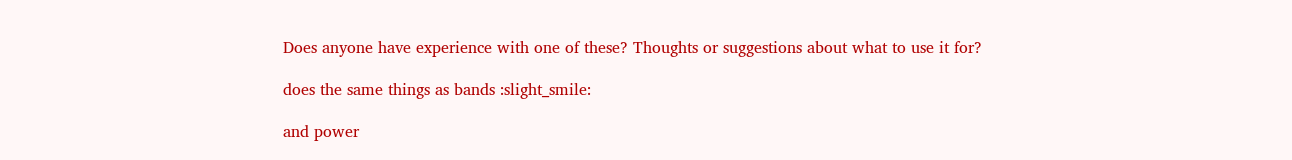Does anyone have experience with one of these? Thoughts or suggestions about what to use it for?

does the same things as bands :slight_smile:

and power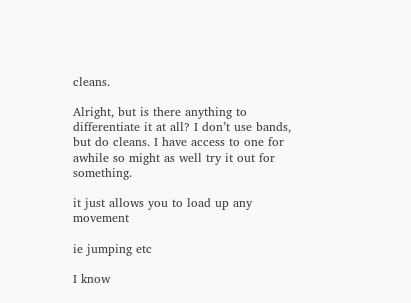cleans.

Alright, but is there anything to differentiate it at all? I don’t use bands, but do cleans. I have access to one for awhile so might as well try it out for something.

it just allows you to load up any movement

ie jumping etc

I know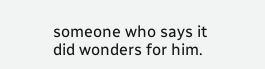someone who says it did wonders for him.